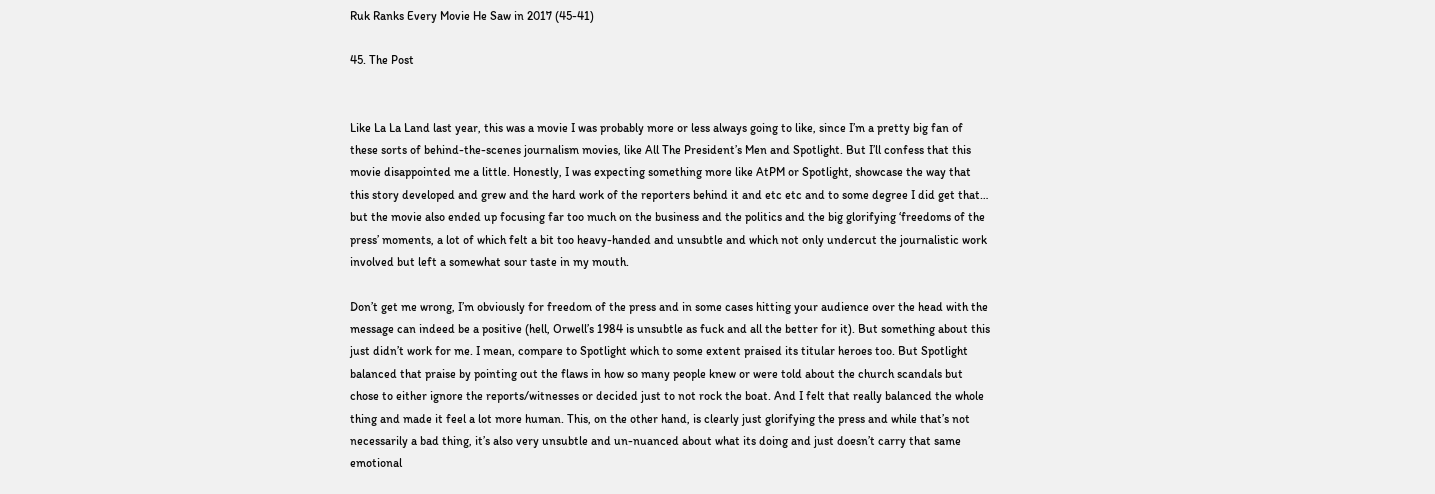Ruk Ranks Every Movie He Saw in 2017 (45-41)

45. The Post


Like La La Land last year, this was a movie I was probably more or less always going to like, since I’m a pretty big fan of these sorts of behind-the-scenes journalism movies, like All The President’s Men and Spotlight. But I’ll confess that this movie disappointed me a little. Honestly, I was expecting something more like AtPM or Spotlight, showcase the way that this story developed and grew and the hard work of the reporters behind it and etc etc and to some degree I did get that… but the movie also ended up focusing far too much on the business and the politics and the big glorifying ‘freedoms of the press’ moments, a lot of which felt a bit too heavy-handed and unsubtle and which not only undercut the journalistic work involved but left a somewhat sour taste in my mouth.

Don’t get me wrong, I’m obviously for freedom of the press and in some cases hitting your audience over the head with the message can indeed be a positive (hell, Orwell’s 1984 is unsubtle as fuck and all the better for it). But something about this just didn’t work for me. I mean, compare to Spotlight which to some extent praised its titular heroes too. But Spotlight balanced that praise by pointing out the flaws in how so many people knew or were told about the church scandals but chose to either ignore the reports/witnesses or decided just to not rock the boat. And I felt that really balanced the whole thing and made it feel a lot more human. This, on the other hand, is clearly just glorifying the press and while that’s not necessarily a bad thing, it’s also very unsubtle and un-nuanced about what its doing and just doesn’t carry that same emotional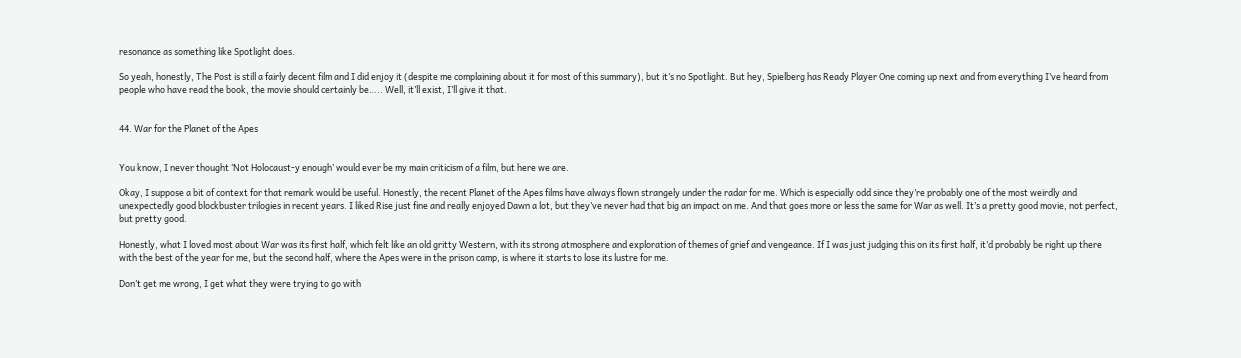resonance as something like Spotlight does.

So yeah, honestly, The Post is still a fairly decent film and I did enjoy it (despite me complaining about it for most of this summary), but it’s no Spotlight. But hey, Spielberg has Ready Player One coming up next and from everything I’ve heard from people who have read the book, the movie should certainly be….. Well, it’ll exist, I’ll give it that.


44. War for the Planet of the Apes


You know, I never thought ‘Not Holocaust-y enough’ would ever be my main criticism of a film, but here we are.

Okay, I suppose a bit of context for that remark would be useful. Honestly, the recent Planet of the Apes films have always flown strangely under the radar for me. Which is especially odd since they’re probably one of the most weirdly and unexpectedly good blockbuster trilogies in recent years. I liked Rise just fine and really enjoyed Dawn a lot, but they’ve never had that big an impact on me. And that goes more or less the same for War as well. It’s a pretty good movie, not perfect, but pretty good.

Honestly, what I loved most about War was its first half, which felt like an old gritty Western, with its strong atmosphere and exploration of themes of grief and vengeance. If I was just judging this on its first half, it’d probably be right up there with the best of the year for me, but the second half, where the Apes were in the prison camp, is where it starts to lose its lustre for me.

Don’t get me wrong, I get what they were trying to go with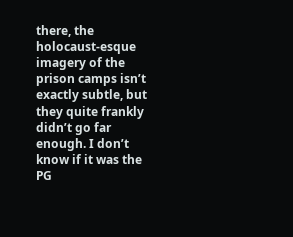there, the holocaust-esque imagery of the prison camps isn’t exactly subtle, but they quite frankly didn’t go far enough. I don’t know if it was the PG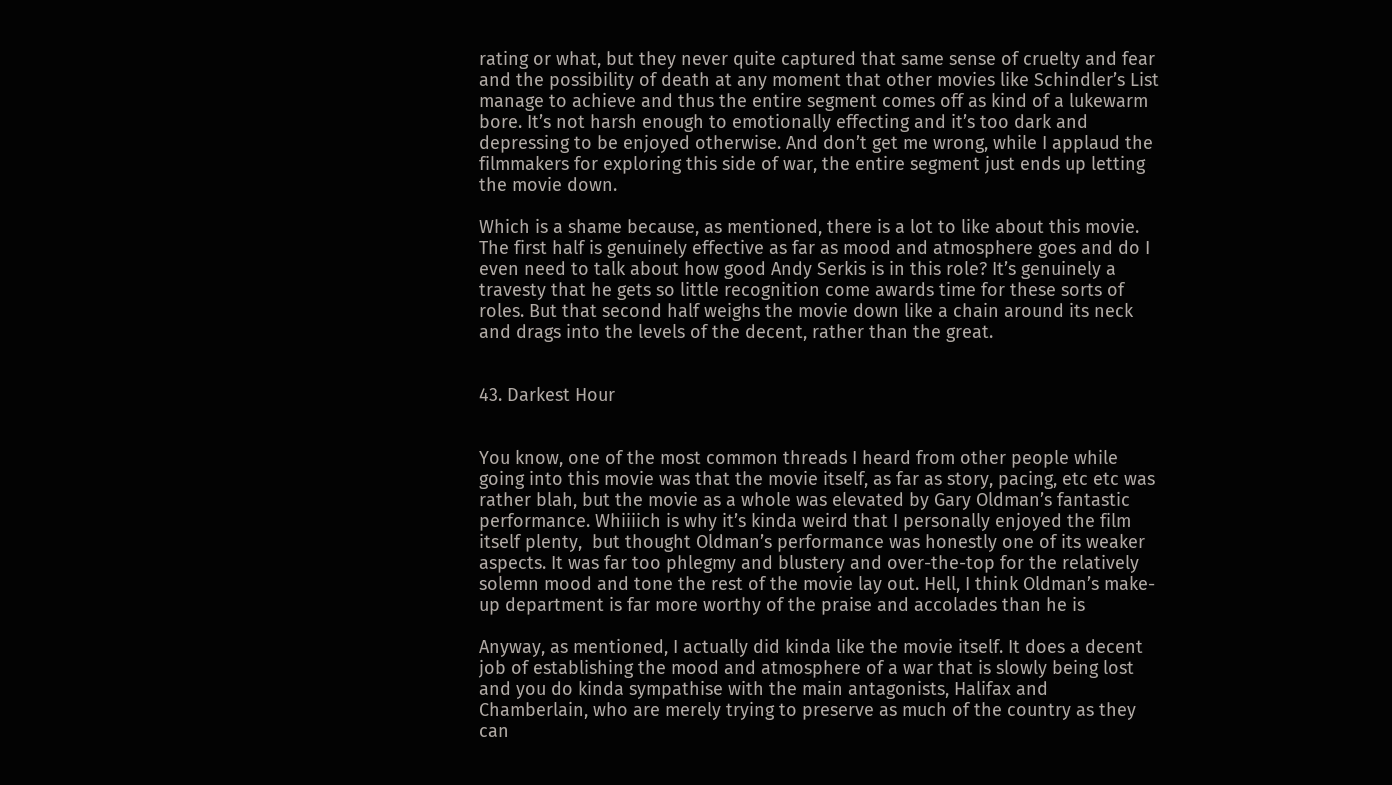rating or what, but they never quite captured that same sense of cruelty and fear and the possibility of death at any moment that other movies like Schindler’s List manage to achieve and thus the entire segment comes off as kind of a lukewarm bore. It’s not harsh enough to emotionally effecting and it’s too dark and depressing to be enjoyed otherwise. And don’t get me wrong, while I applaud the filmmakers for exploring this side of war, the entire segment just ends up letting the movie down.

Which is a shame because, as mentioned, there is a lot to like about this movie. The first half is genuinely effective as far as mood and atmosphere goes and do I even need to talk about how good Andy Serkis is in this role? It’s genuinely a travesty that he gets so little recognition come awards time for these sorts of roles. But that second half weighs the movie down like a chain around its neck and drags into the levels of the decent, rather than the great.


43. Darkest Hour


You know, one of the most common threads I heard from other people while going into this movie was that the movie itself, as far as story, pacing, etc etc was rather blah, but the movie as a whole was elevated by Gary Oldman’s fantastic performance. Whiiiich is why it’s kinda weird that I personally enjoyed the film itself plenty,  but thought Oldman’s performance was honestly one of its weaker aspects. It was far too phlegmy and blustery and over-the-top for the relatively solemn mood and tone the rest of the movie lay out. Hell, I think Oldman’s make-up department is far more worthy of the praise and accolades than he is

Anyway, as mentioned, I actually did kinda like the movie itself. It does a decent job of establishing the mood and atmosphere of a war that is slowly being lost and you do kinda sympathise with the main antagonists, Halifax and Chamberlain, who are merely trying to preserve as much of the country as they can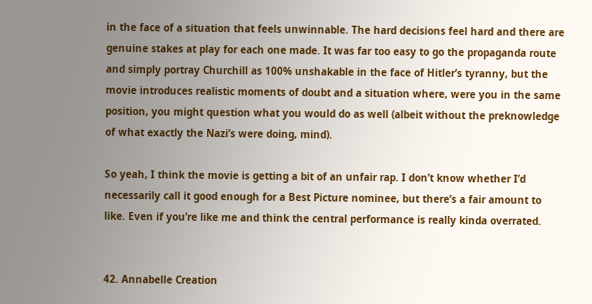in the face of a situation that feels unwinnable. The hard decisions feel hard and there are genuine stakes at play for each one made. It was far too easy to go the propaganda route and simply portray Churchill as 100% unshakable in the face of Hitler’s tyranny, but the movie introduces realistic moments of doubt and a situation where, were you in the same position, you might question what you would do as well (albeit without the preknowledge of what exactly the Nazi’s were doing, mind).

So yeah, I think the movie is getting a bit of an unfair rap. I don’t know whether I’d necessarily call it good enough for a Best Picture nominee, but there’s a fair amount to like. Even if you’re like me and think the central performance is really kinda overrated.


42. Annabelle Creation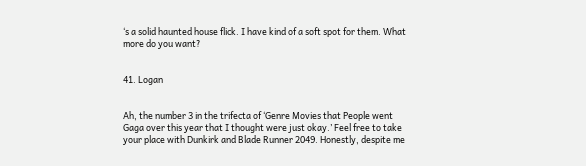‘s a solid haunted house flick. I have kind of a soft spot for them. What more do you want?


41. Logan


Ah, the number 3 in the trifecta of ‘Genre Movies that People went Gaga over this year that I thought were just okay.’ Feel free to take your place with Dunkirk and Blade Runner 2049. Honestly, despite me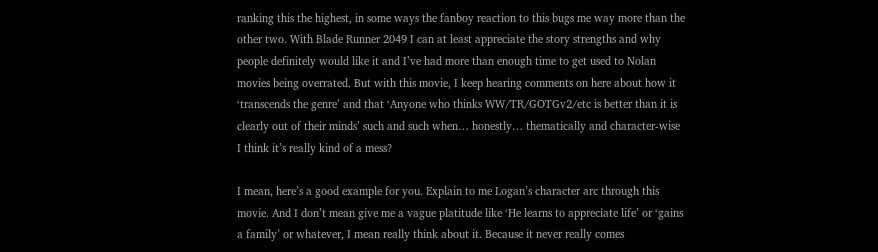ranking this the highest, in some ways the fanboy reaction to this bugs me way more than the other two. With Blade Runner 2049 I can at least appreciate the story strengths and why people definitely would like it and I’ve had more than enough time to get used to Nolan movies being overrated. But with this movie, I keep hearing comments on here about how it ‘transcends the genre’ and that ‘Anyone who thinks WW/TR/GOTGv2/etc is better than it is clearly out of their minds’ such and such when… honestly… thematically and character-wise I think it’s really kind of a mess?

I mean, here’s a good example for you. Explain to me Logan’s character arc through this movie. And I don’t mean give me a vague platitude like ‘He learns to appreciate life’ or ‘gains a family’ or whatever, I mean really think about it. Because it never really comes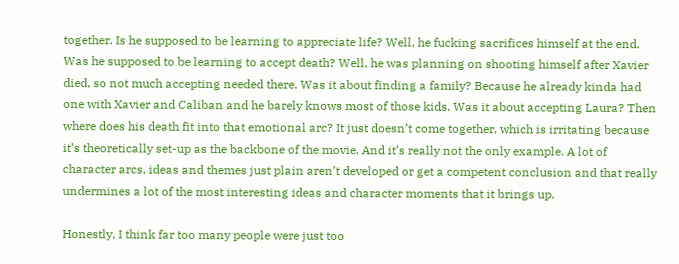together. Is he supposed to be learning to appreciate life? Well, he fucking sacrifices himself at the end. Was he supposed to be learning to accept death? Well, he was planning on shooting himself after Xavier died, so not much accepting needed there. Was it about finding a family? Because he already kinda had one with Xavier and Caliban and he barely knows most of those kids. Was it about accepting Laura? Then where does his death fit into that emotional arc? It just doesn’t come together, which is irritating because it’s theoretically set-up as the backbone of the movie. And it’s really not the only example. A lot of character arcs, ideas and themes just plain aren’t developed or get a competent conclusion and that really undermines a lot of the most interesting ideas and character moments that it brings up.

Honestly, I think far too many people were just too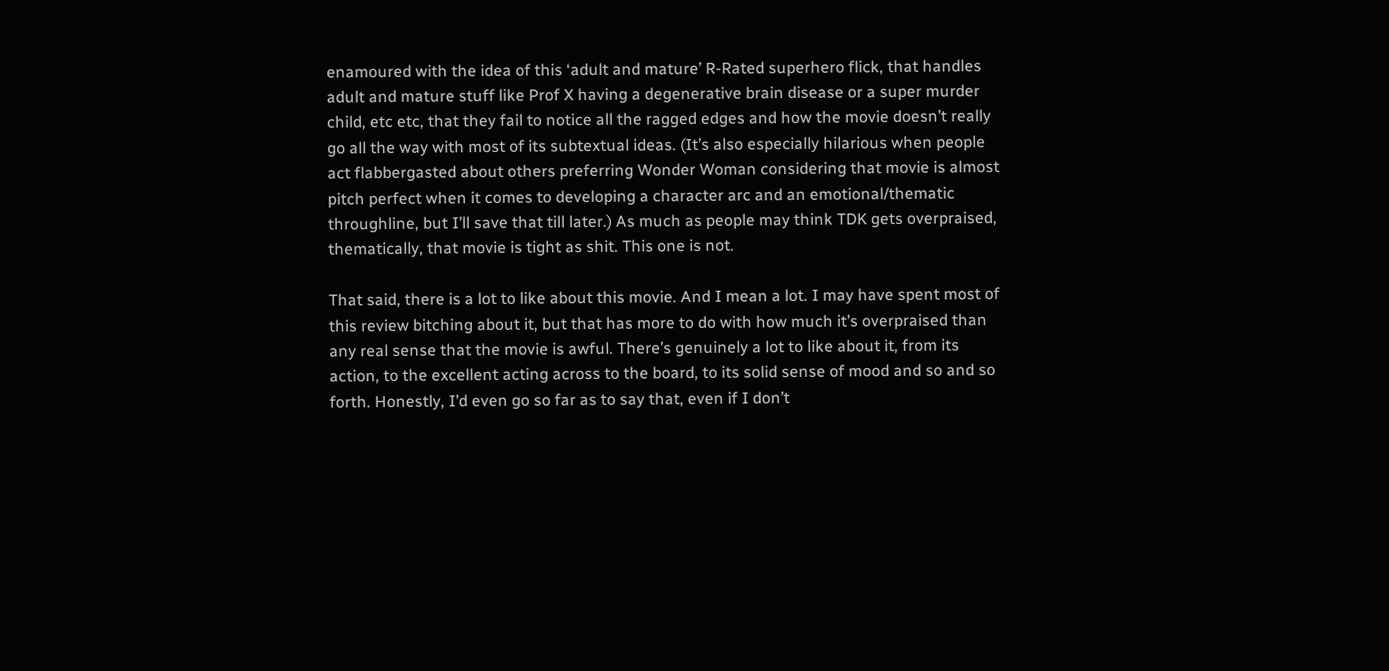enamoured with the idea of this ‘adult and mature’ R-Rated superhero flick, that handles adult and mature stuff like Prof X having a degenerative brain disease or a super murder child, etc etc, that they fail to notice all the ragged edges and how the movie doesn’t really go all the way with most of its subtextual ideas. (It’s also especially hilarious when people act flabbergasted about others preferring Wonder Woman considering that movie is almost pitch perfect when it comes to developing a character arc and an emotional/thematic throughline, but I’ll save that till later.) As much as people may think TDK gets overpraised, thematically, that movie is tight as shit. This one is not.

That said, there is a lot to like about this movie. And I mean a lot. I may have spent most of this review bitching about it, but that has more to do with how much it’s overpraised than any real sense that the movie is awful. There’s genuinely a lot to like about it, from its action, to the excellent acting across to the board, to its solid sense of mood and so and so forth. Honestly, I’d even go so far as to say that, even if I don’t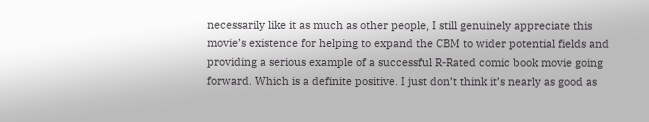necessarily like it as much as other people, I still genuinely appreciate this movie’s existence for helping to expand the CBM to wider potential fields and providing a serious example of a successful R-Rated comic book movie going forward. Which is a definite positive. I just don’t think it’s nearly as good as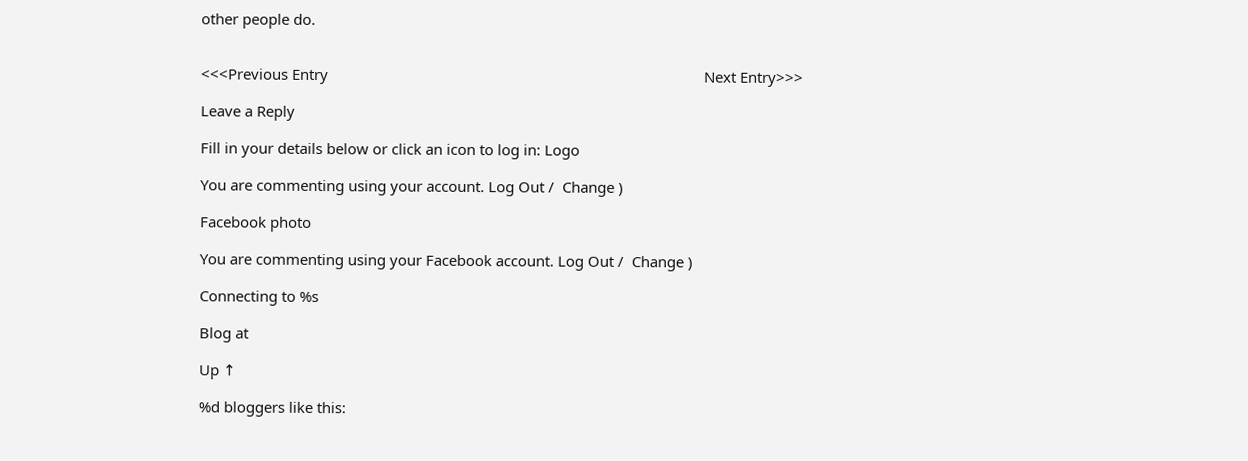other people do.


<<<Previous Entry                                                                                              Next Entry>>>

Leave a Reply

Fill in your details below or click an icon to log in: Logo

You are commenting using your account. Log Out /  Change )

Facebook photo

You are commenting using your Facebook account. Log Out /  Change )

Connecting to %s

Blog at

Up ↑

%d bloggers like this: